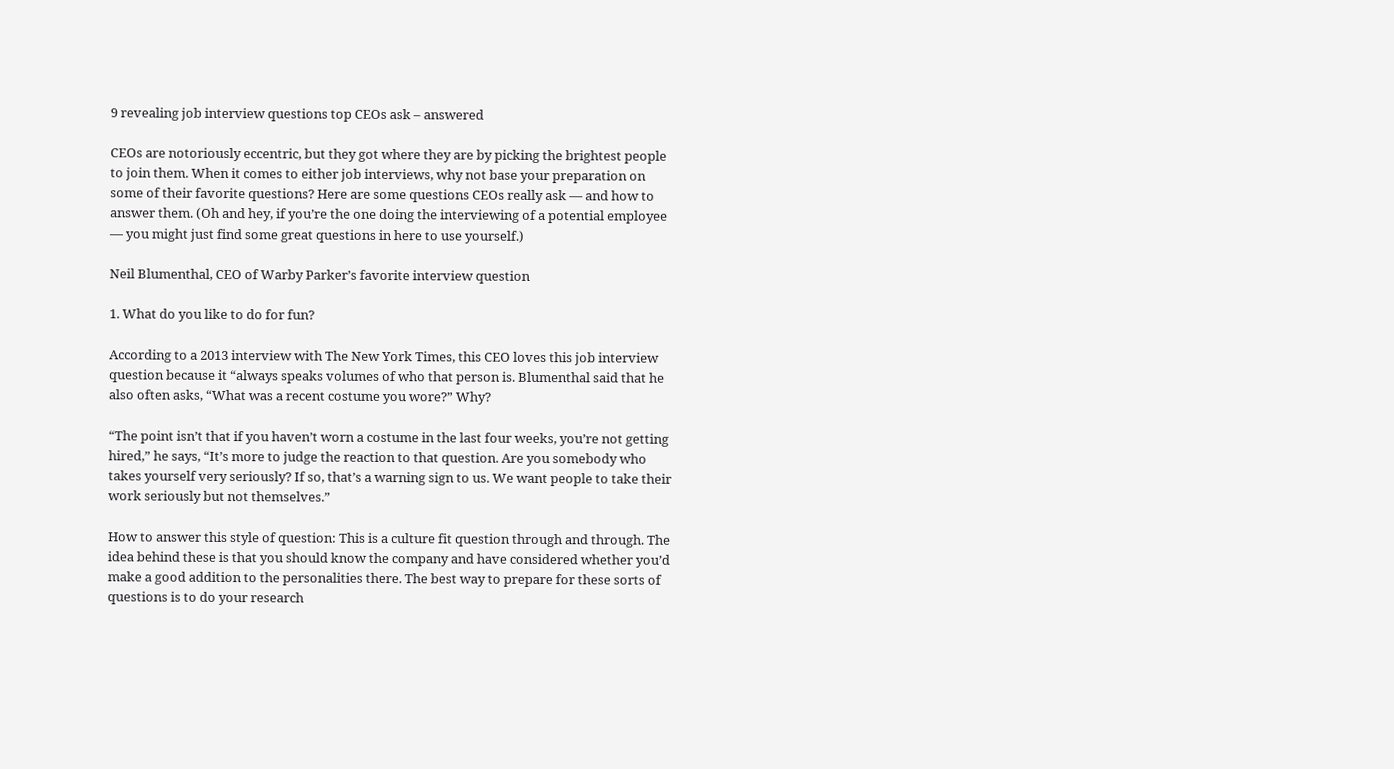9 revealing job interview questions top CEOs ask – answered

CEOs are notoriously eccentric, but they got where they are by picking the brightest people to join them. When it comes to either job interviews, why not base your preparation on some of their favorite questions? Here are some questions CEOs really ask — and how to answer them. (Oh and hey, if you’re the one doing the interviewing of a potential employee — you might just find some great questions in here to use yourself.)

Neil Blumenthal, CEO of Warby Parker’s favorite interview question

1. What do you like to do for fun?

According to a 2013 interview with The New York Times, this CEO loves this job interview question because it “always speaks volumes of who that person is. Blumenthal said that he also often asks, “What was a recent costume you wore?” Why?

“The point isn’t that if you haven’t worn a costume in the last four weeks, you’re not getting hired,” he says, “It’s more to judge the reaction to that question. Are you somebody who takes yourself very seriously? If so, that’s a warning sign to us. We want people to take their work seriously but not themselves.”

How to answer this style of question: This is a culture fit question through and through. The idea behind these is that you should know the company and have considered whether you’d make a good addition to the personalities there. The best way to prepare for these sorts of questions is to do your research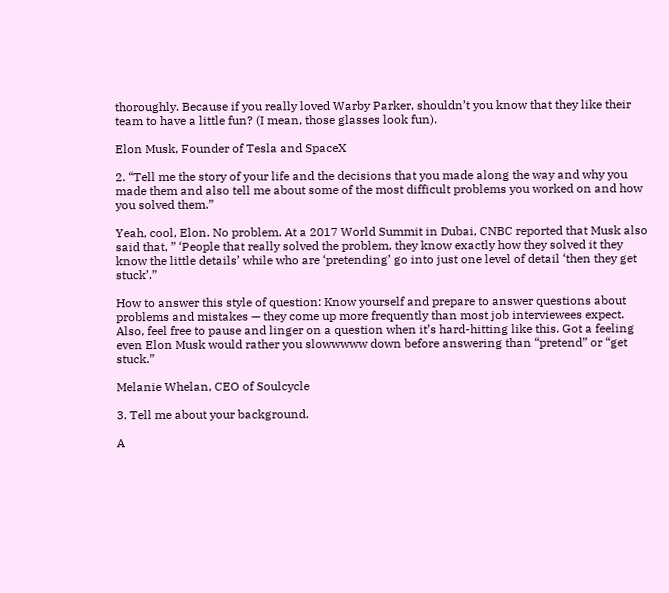thoroughly. Because if you really loved Warby Parker, shouldn’t you know that they like their team to have a little fun? (I mean, those glasses look fun).

Elon Musk, Founder of Tesla and SpaceX

2. “Tell me the story of your life and the decisions that you made along the way and why you made them and also tell me about some of the most difficult problems you worked on and how you solved them.”

Yeah, cool, Elon. No problem. At a 2017 World Summit in Dubai, CNBC reported that Musk also said that, ” ‘People that really solved the problem, they know exactly how they solved it they know the little details’ while who are ‘pretending’ go into just one level of detail ‘then they get stuck’.”

How to answer this style of question: Know yourself and prepare to answer questions about problems and mistakes — they come up more frequently than most job interviewees expect. Also, feel free to pause and linger on a question when it’s hard-hitting like this. Got a feeling even Elon Musk would rather you slowwwww down before answering than “pretend” or “get stuck.”

Melanie Whelan, CEO of Soulcycle

3. Tell me about your background.

A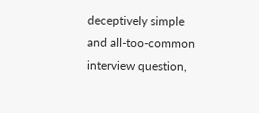deceptively simple and all-too-common interview question,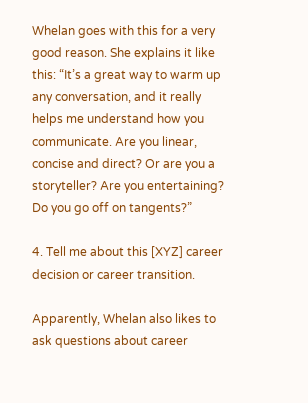Whelan goes with this for a very good reason. She explains it like this: “It’s a great way to warm up any conversation, and it really helps me understand how you communicate. Are you linear, concise and direct? Or are you a storyteller? Are you entertaining? Do you go off on tangents?”

4. Tell me about this [XYZ] career decision or career transition.

Apparently, Whelan also likes to ask questions about career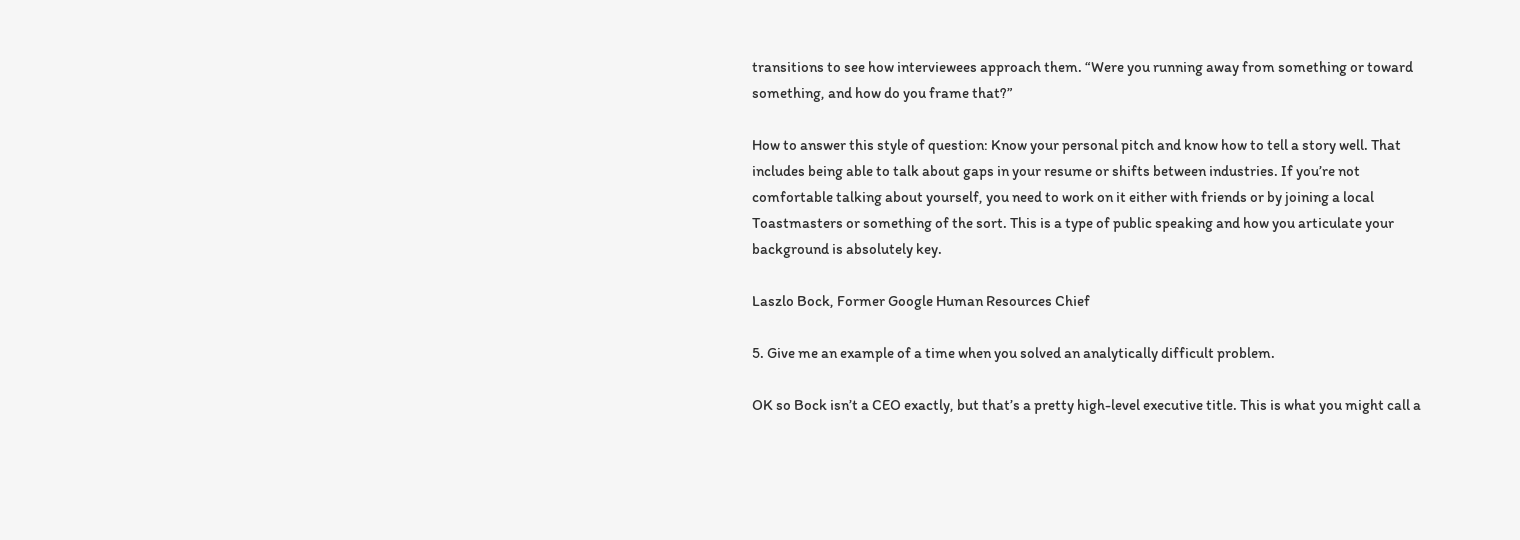transitions to see how interviewees approach them. “Were you running away from something or toward something, and how do you frame that?”

How to answer this style of question: Know your personal pitch and know how to tell a story well. That includes being able to talk about gaps in your resume or shifts between industries. If you’re not comfortable talking about yourself, you need to work on it either with friends or by joining a local Toastmasters or something of the sort. This is a type of public speaking and how you articulate your background is absolutely key.

Laszlo Bock, Former Google Human Resources Chief

5. Give me an example of a time when you solved an analytically difficult problem.

OK so Bock isn’t a CEO exactly, but that’s a pretty high-level executive title. This is what you might call a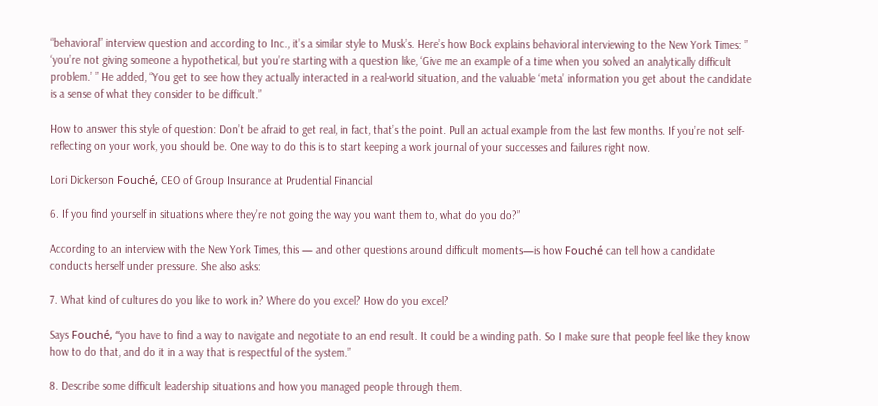“behavioral” interview question and according to Inc., it’s a similar style to Musk’s. Here’s how Bock explains behavioral interviewing to the New York Times: ” ‘you’re not giving someone a hypothetical, but you’re starting with a question like, ‘Give me an example of a time when you solved an analytically difficult problem.’ ” He added, “You get to see how they actually interacted in a real-world situation, and the valuable ‘meta’ information you get about the candidate is a sense of what they consider to be difficult.”

How to answer this style of question: Don’t be afraid to get real, in fact, that’s the point. Pull an actual example from the last few months. If you’re not self-reflecting on your work, you should be. One way to do this is to start keeping a work journal of your successes and failures right now.

Lori Dickerson Fouché, CEO of Group Insurance at Prudential Financial

6. If you find yourself in situations where they’re not going the way you want them to, what do you do?”

According to an interview with the New York Times, this — and other questions around difficult moments—is how Fouché can tell how a candidate conducts herself under pressure. She also asks:

7. What kind of cultures do you like to work in? Where do you excel? How do you excel?

Says Fouché, “you have to find a way to navigate and negotiate to an end result. It could be a winding path. So I make sure that people feel like they know how to do that, and do it in a way that is respectful of the system.”

8. Describe some difficult leadership situations and how you managed people through them.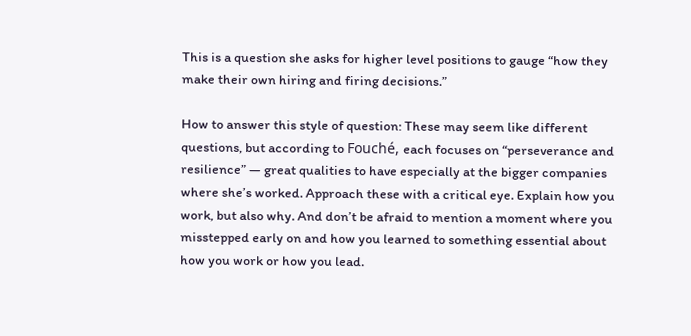This is a question she asks for higher level positions to gauge “how they make their own hiring and firing decisions.”

How to answer this style of question: These may seem like different questions, but according to Fouché, each focuses on “perseverance and resilience” — great qualities to have especially at the bigger companies where she’s worked. Approach these with a critical eye. Explain how you work, but also why. And don’t be afraid to mention a moment where you misstepped early on and how you learned to something essential about how you work or how you lead.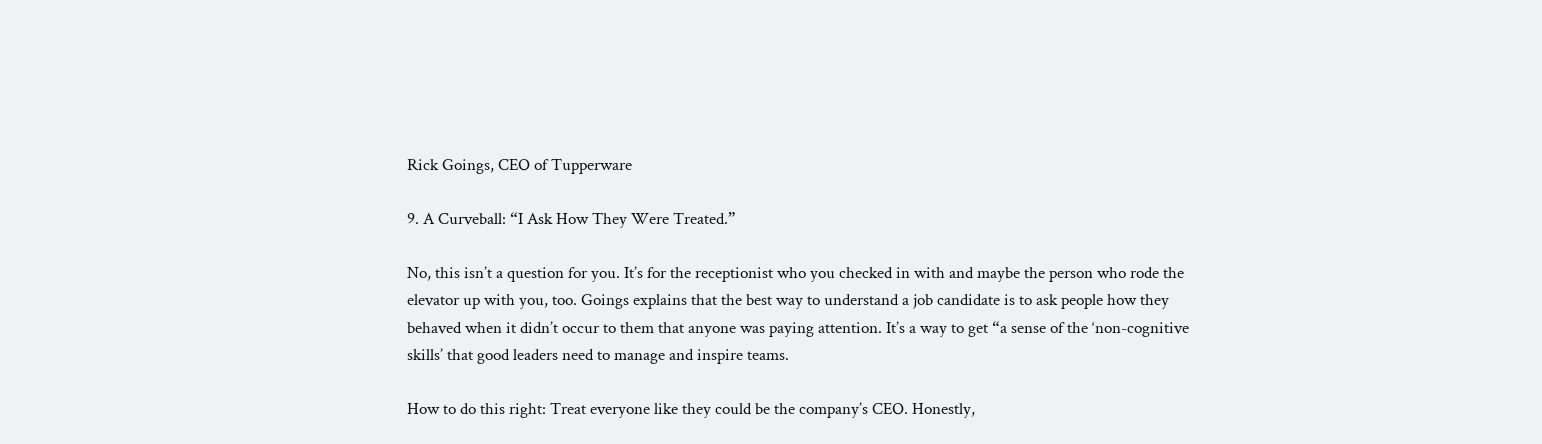Rick Goings, CEO of Tupperware

9. A Curveball: “I Ask How They Were Treated.”

No, this isn’t a question for you. It’s for the receptionist who you checked in with and maybe the person who rode the elevator up with you, too. Goings explains that the best way to understand a job candidate is to ask people how they behaved when it didn’t occur to them that anyone was paying attention. It’s a way to get “a sense of the ‘non-cognitive skills’ that good leaders need to manage and inspire teams.

How to do this right: Treat everyone like they could be the company’s CEO. Honestly,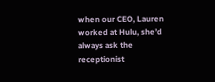when our CEO, Lauren worked at Hulu, she’d always ask the receptionist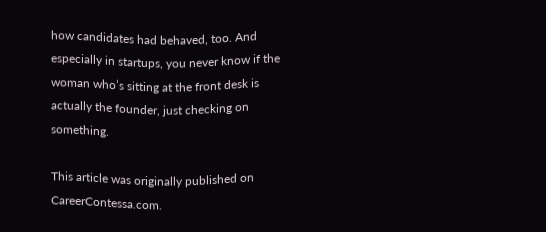how candidates had behaved, too. And especially in startups, you never know if the woman who’s sitting at the front desk is actually the founder, just checking on something.

This article was originally published on CareerContessa.com.